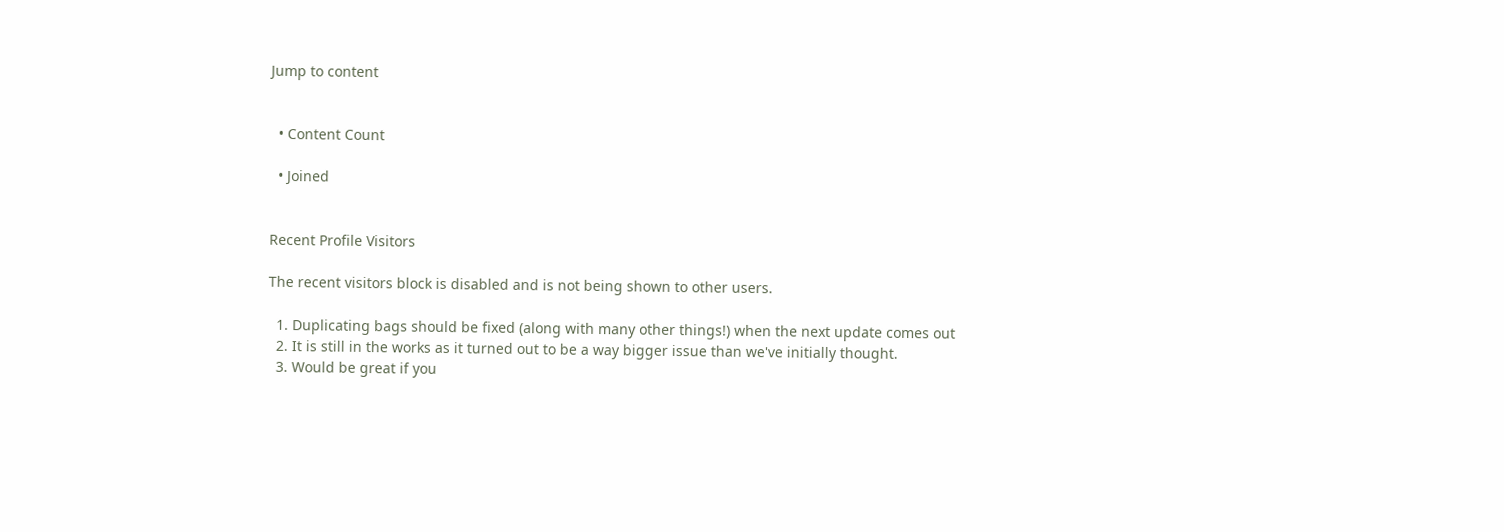Jump to content


  • Content Count

  • Joined


Recent Profile Visitors

The recent visitors block is disabled and is not being shown to other users.

  1. Duplicating bags should be fixed (along with many other things!) when the next update comes out
  2. It is still in the works as it turned out to be a way bigger issue than we've initially thought.
  3. Would be great if you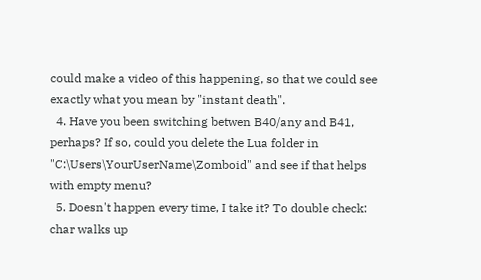could make a video of this happening, so that we could see exactly what you mean by "instant death".
  4. Have you been switching betwen B40/any and B41, perhaps? If so, could you delete the Lua folder in "C:\Users\YourUserName\Zomboid" and see if that helps with empty menu?
  5. Doesn't happen every time, I take it? To double check: char walks up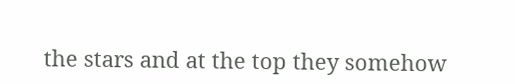the stars and at the top they somehow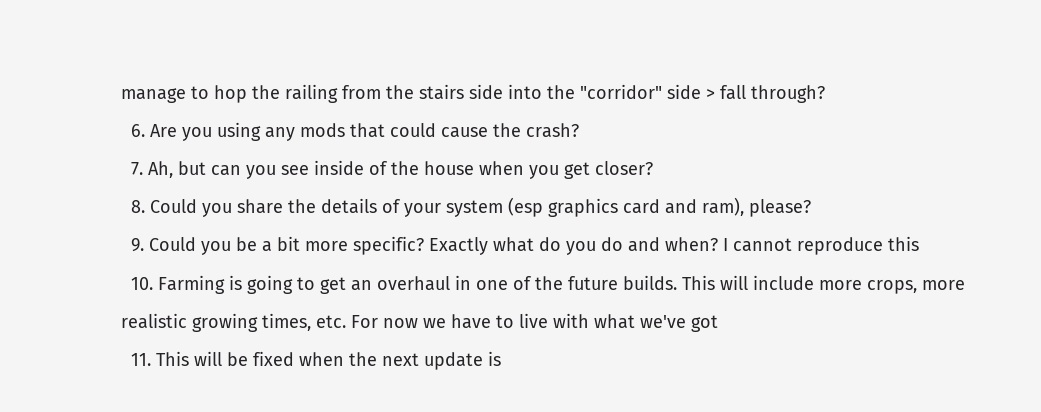manage to hop the railing from the stairs side into the "corridor" side > fall through?
  6. Are you using any mods that could cause the crash?
  7. Ah, but can you see inside of the house when you get closer?
  8. Could you share the details of your system (esp graphics card and ram), please?
  9. Could you be a bit more specific? Exactly what do you do and when? I cannot reproduce this
  10. Farming is going to get an overhaul in one of the future builds. This will include more crops, more realistic growing times, etc. For now we have to live with what we've got
  11. This will be fixed when the next update is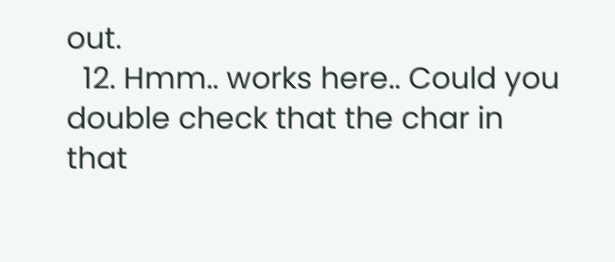out.
  12. Hmm.. works here.. Could you double check that the char in that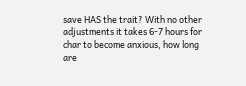save HAS the trait? With no other adjustments it takes 6-7 hours for char to become anxious, how long are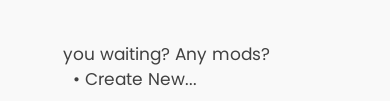you waiting? Any mods?
  • Create New...